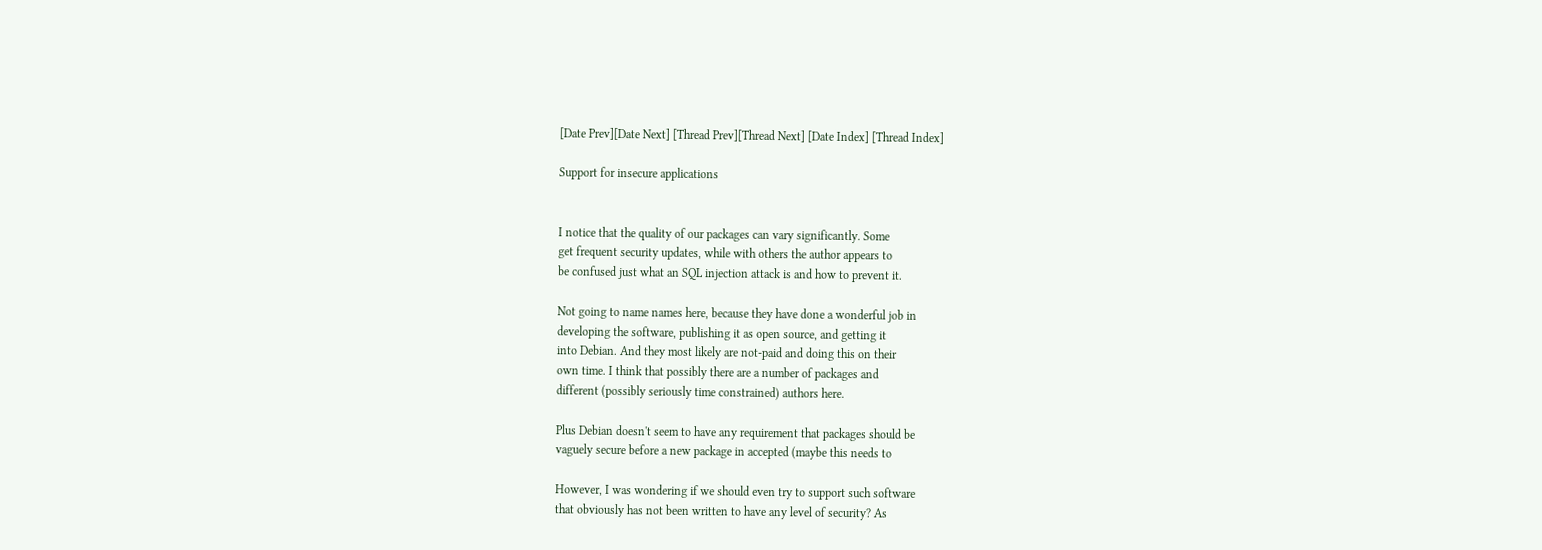[Date Prev][Date Next] [Thread Prev][Thread Next] [Date Index] [Thread Index]

Support for insecure applications


I notice that the quality of our packages can vary significantly. Some
get frequent security updates, while with others the author appears to
be confused just what an SQL injection attack is and how to prevent it.

Not going to name names here, because they have done a wonderful job in
developing the software, publishing it as open source, and getting it
into Debian. And they most likely are not-paid and doing this on their
own time. I think that possibly there are a number of packages and
different (possibly seriously time constrained) authors here.

Plus Debian doesn't seem to have any requirement that packages should be
vaguely secure before a new package in accepted (maybe this needs to

However, I was wondering if we should even try to support such software
that obviously has not been written to have any level of security? As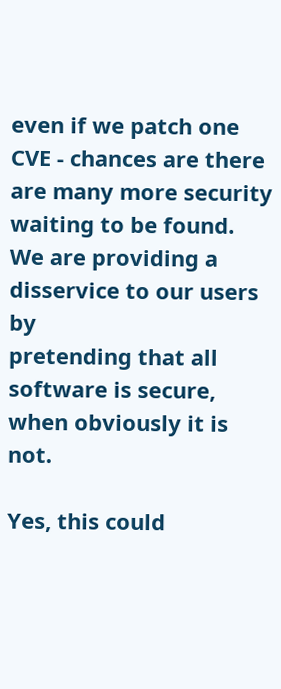even if we patch one CVE - chances are there are many more security
waiting to be found. We are providing a disservice to our users by
pretending that all software is secure, when obviously it is not.

Yes, this could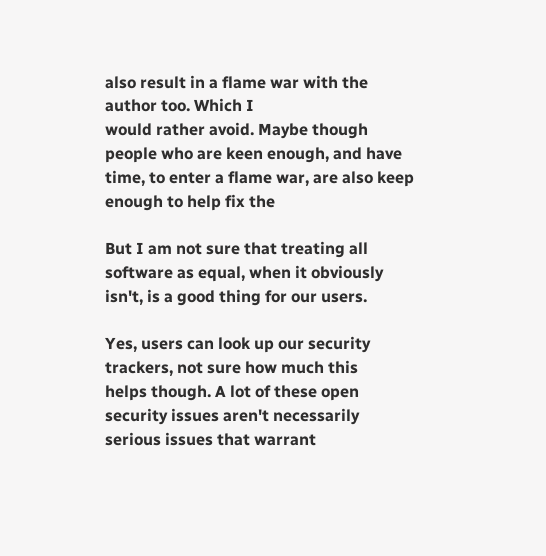also result in a flame war with the author too. Which I
would rather avoid. Maybe though people who are keen enough, and have
time, to enter a flame war, are also keep enough to help fix the

But I am not sure that treating all software as equal, when it obviously
isn't, is a good thing for our users.

Yes, users can look up our security trackers, not sure how much this
helps though. A lot of these open security issues aren't necessarily
serious issues that warrant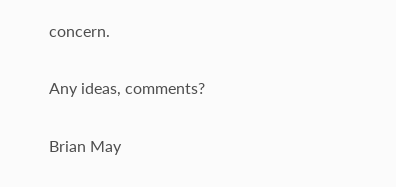concern.

Any ideas, comments?

Brian May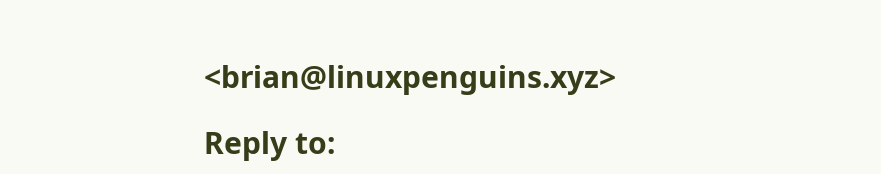<brian@linuxpenguins.xyz>

Reply to: